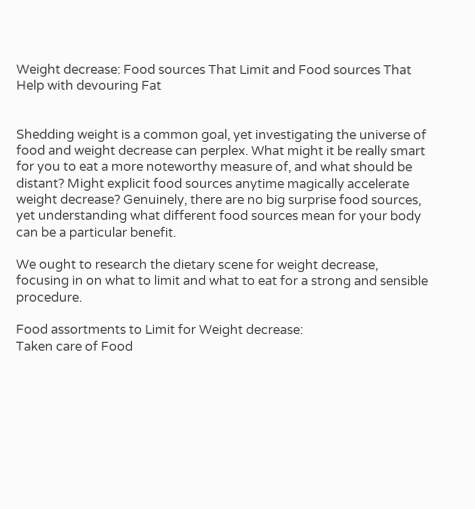Weight decrease: Food sources That Limit and Food sources That Help with devouring Fat


Shedding weight is a common goal, yet investigating the universe of food and weight decrease can perplex. What might it be really smart for you to eat a more noteworthy measure of, and what should be distant? Might explicit food sources anytime magically accelerate weight decrease? Genuinely, there are no big surprise food sources, yet understanding what different food sources mean for your body can be a particular benefit.

We ought to research the dietary scene for weight decrease, focusing in on what to limit and what to eat for a strong and sensible procedure.

Food assortments to Limit for Weight decrease:
Taken care of Food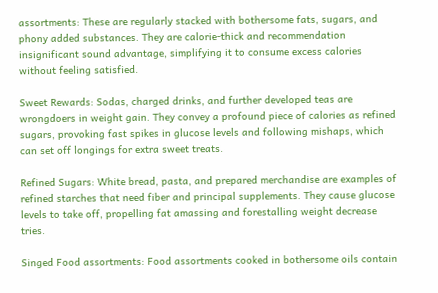assortments: These are regularly stacked with bothersome fats, sugars, and phony added substances. They are calorie-thick and recommendation insignificant sound advantage, simplifying it to consume excess calories without feeling satisfied.

Sweet Rewards: Sodas, charged drinks, and further developed teas are wrongdoers in weight gain. They convey a profound piece of calories as refined sugars, provoking fast spikes in glucose levels and following mishaps, which can set off longings for extra sweet treats.

Refined Sugars: White bread, pasta, and prepared merchandise are examples of refined starches that need fiber and principal supplements. They cause glucose levels to take off, propelling fat amassing and forestalling weight decrease tries.

Singed Food assortments: Food assortments cooked in bothersome oils contain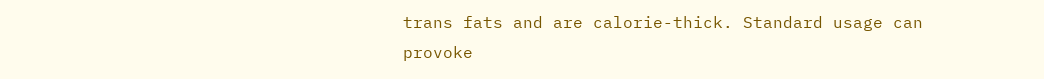trans fats and are calorie-thick. Standard usage can provoke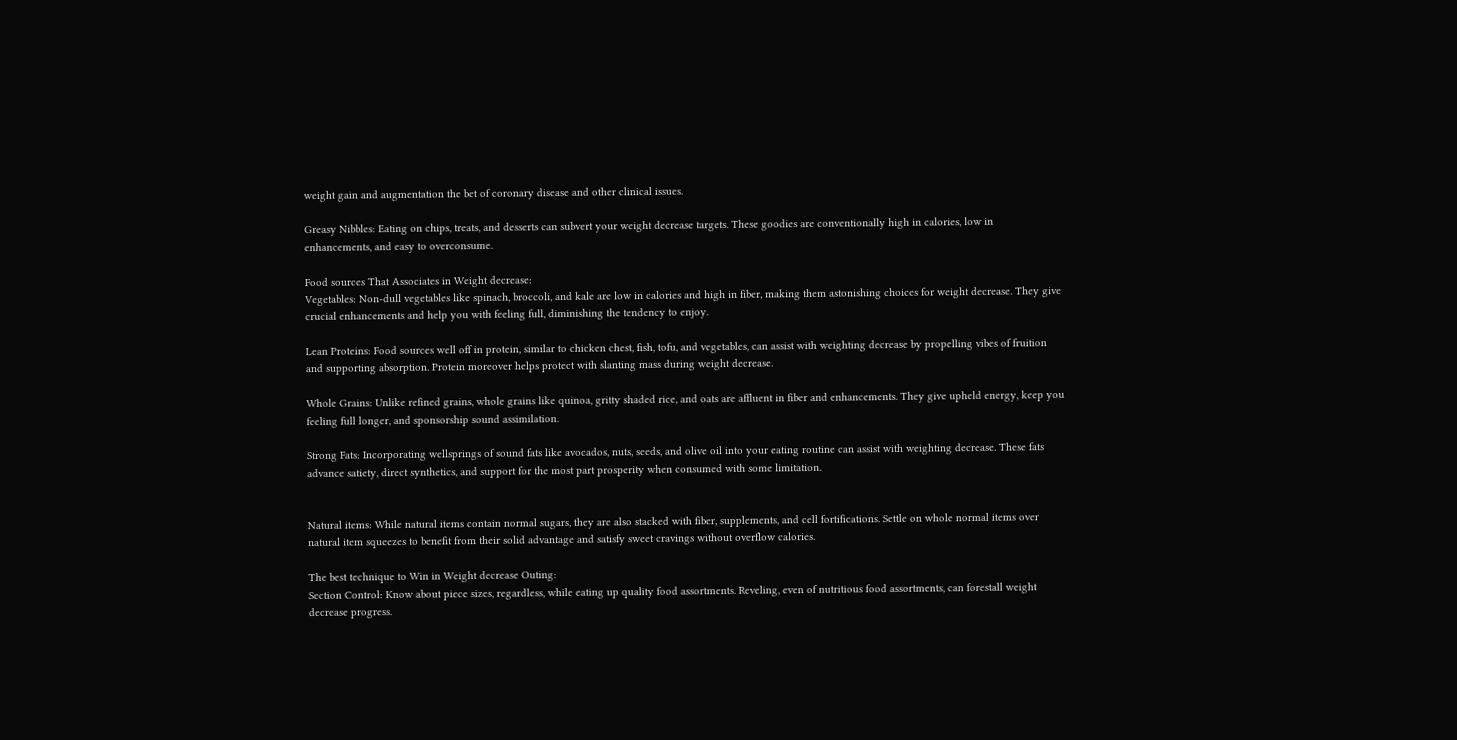weight gain and augmentation the bet of coronary disease and other clinical issues.

Greasy Nibbles: Eating on chips, treats, and desserts can subvert your weight decrease targets. These goodies are conventionally high in calories, low in enhancements, and easy to overconsume.

Food sources That Associates in Weight decrease:
Vegetables: Non-dull vegetables like spinach, broccoli, and kale are low in calories and high in fiber, making them astonishing choices for weight decrease. They give crucial enhancements and help you with feeling full, diminishing the tendency to enjoy.

Lean Proteins: Food sources well off in protein, similar to chicken chest, fish, tofu, and vegetables, can assist with weighting decrease by propelling vibes of fruition and supporting absorption. Protein moreover helps protect with slanting mass during weight decrease.

Whole Grains: Unlike refined grains, whole grains like quinoa, gritty shaded rice, and oats are affluent in fiber and enhancements. They give upheld energy, keep you feeling full longer, and sponsorship sound assimilation.

Strong Fats: Incorporating wellsprings of sound fats like avocados, nuts, seeds, and olive oil into your eating routine can assist with weighting decrease. These fats advance satiety, direct synthetics, and support for the most part prosperity when consumed with some limitation.


Natural items: While natural items contain normal sugars, they are also stacked with fiber, supplements, and cell fortifications. Settle on whole normal items over natural item squeezes to benefit from their solid advantage and satisfy sweet cravings without overflow calories.

The best technique to Win in Weight decrease Outing:
Section Control: Know about piece sizes, regardless, while eating up quality food assortments. Reveling, even of nutritious food assortments, can forestall weight decrease progress.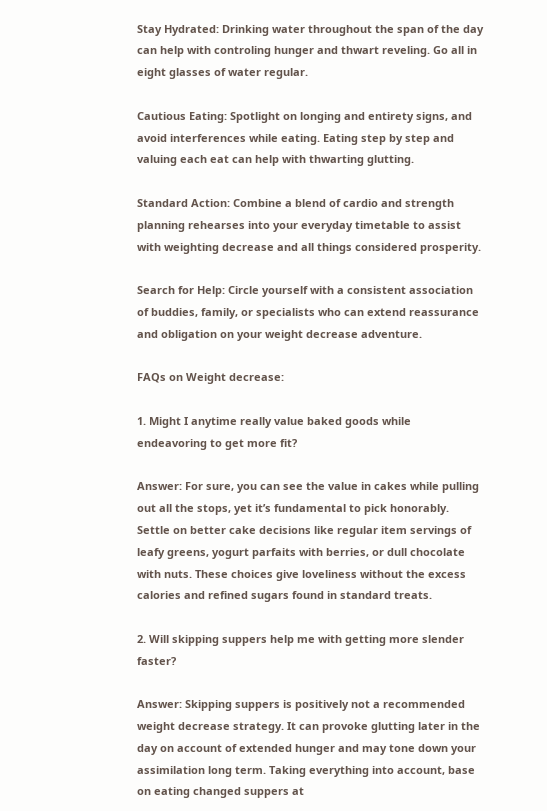Stay Hydrated: Drinking water throughout the span of the day can help with controling hunger and thwart reveling. Go all in eight glasses of water regular.

Cautious Eating: Spotlight on longing and entirety signs, and avoid interferences while eating. Eating step by step and valuing each eat can help with thwarting glutting.

Standard Action: Combine a blend of cardio and strength planning rehearses into your everyday timetable to assist with weighting decrease and all things considered prosperity.

Search for Help: Circle yourself with a consistent association of buddies, family, or specialists who can extend reassurance and obligation on your weight decrease adventure.

FAQs on Weight decrease:

1. Might I anytime really value baked goods while endeavoring to get more fit?

Answer: For sure, you can see the value in cakes while pulling out all the stops, yet it’s fundamental to pick honorably. Settle on better cake decisions like regular item servings of leafy greens, yogurt parfaits with berries, or dull chocolate with nuts. These choices give loveliness without the excess calories and refined sugars found in standard treats.

2. Will skipping suppers help me with getting more slender faster?

Answer: Skipping suppers is positively not a recommended weight decrease strategy. It can provoke glutting later in the day on account of extended hunger and may tone down your assimilation long term. Taking everything into account, base on eating changed suppers at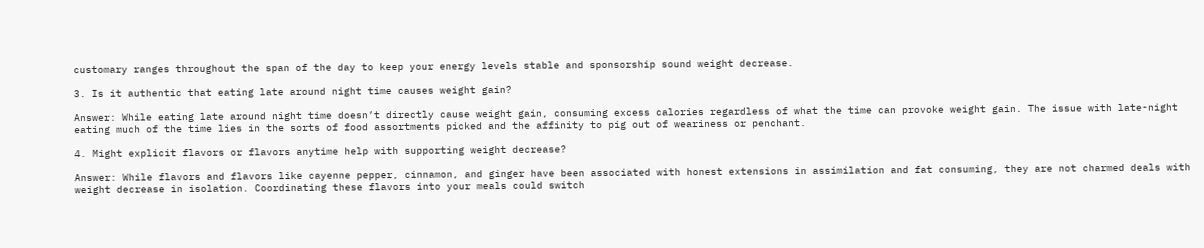customary ranges throughout the span of the day to keep your energy levels stable and sponsorship sound weight decrease.

3. Is it authentic that eating late around night time causes weight gain?

Answer: While eating late around night time doesn’t directly cause weight gain, consuming excess calories regardless of what the time can provoke weight gain. The issue with late-night eating much of the time lies in the sorts of food assortments picked and the affinity to pig out of weariness or penchant.

4. Might explicit flavors or flavors anytime help with supporting weight decrease?

Answer: While flavors and flavors like cayenne pepper, cinnamon, and ginger have been associated with honest extensions in assimilation and fat consuming, they are not charmed deals with weight decrease in isolation. Coordinating these flavors into your meals could switch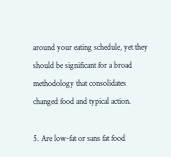around your eating schedule, yet they should be significant for a broad methodology that consolidates changed food and typical action.

5. Are low-fat or sans fat food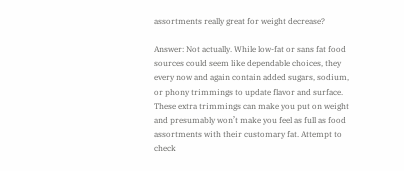assortments really great for weight decrease?

Answer: Not actually. While low-fat or sans fat food sources could seem like dependable choices, they every now and again contain added sugars, sodium, or phony trimmings to update flavor and surface. These extra trimmings can make you put on weight and presumably won’t make you feel as full as food assortments with their customary fat. Attempt to check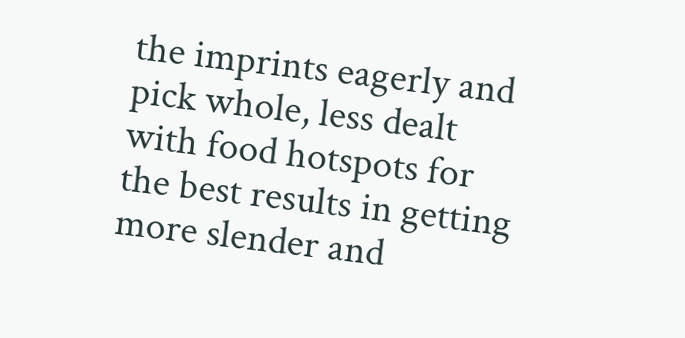the imprints eagerly and pick whole, less dealt with food hotspots for the best results in getting more slender and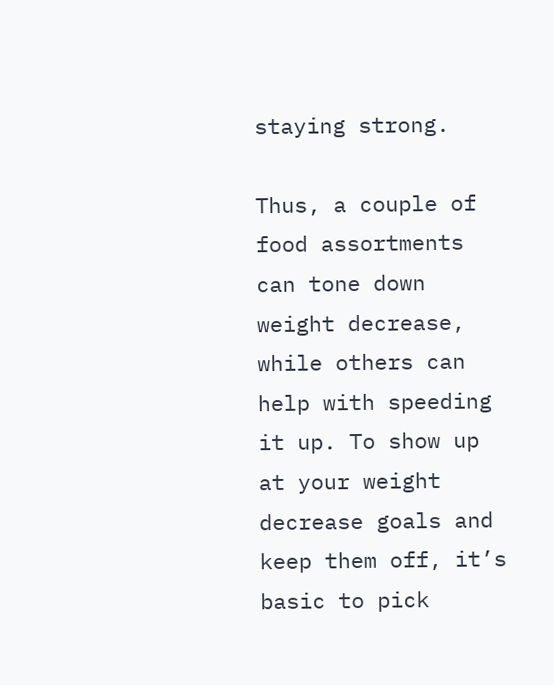staying strong.

Thus, a couple of food assortments can tone down weight decrease, while others can help with speeding it up. To show up at your weight decrease goals and keep them off, it’s basic to pick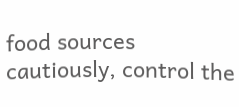food sources cautiously, control the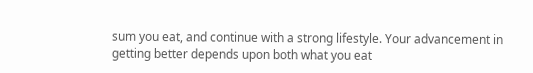sum you eat, and continue with a strong lifestyle. Your advancement in getting better depends upon both what you eat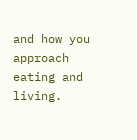and how you approach eating and living.